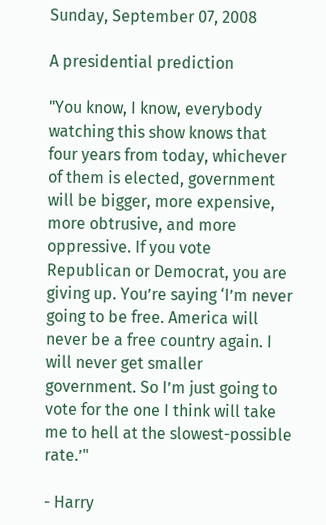Sunday, September 07, 2008

A presidential prediction

"You know, I know, everybody watching this show knows that four years from today, whichever of them is elected, government will be bigger, more expensive, more obtrusive, and more oppressive. If you vote Republican or Democrat, you are giving up. You’re saying ‘I’m never going to be free. America will never be a free country again. I will never get smaller government. So I’m just going to vote for the one I think will take me to hell at the slowest-possible rate.’"

- Harry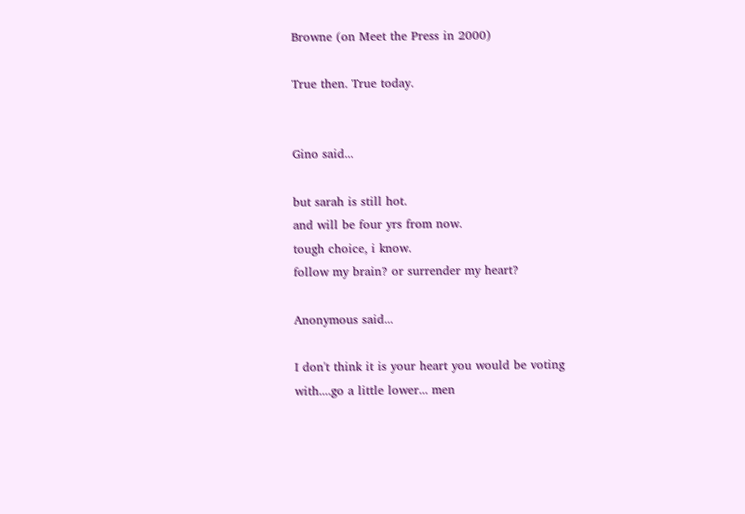Browne (on Meet the Press in 2000)

True then. True today.


Gino said...

but sarah is still hot.
and will be four yrs from now.
tough choice, i know.
follow my brain? or surrender my heart?

Anonymous said...

I don't think it is your heart you would be voting with....go a little lower... men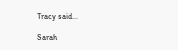Tracy said...

Sarah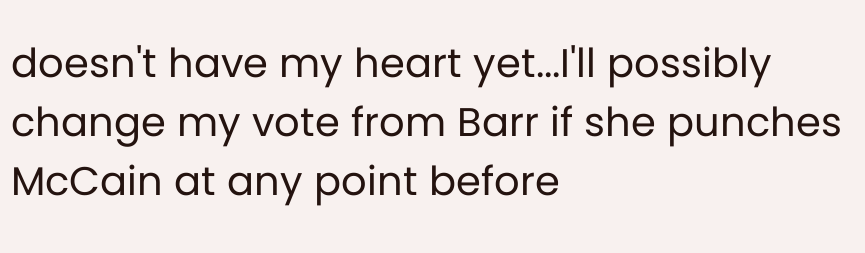doesn't have my heart yet...I'll possibly change my vote from Barr if she punches McCain at any point before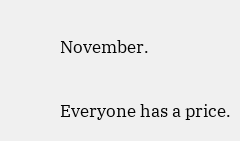November.

Everyone has a price.